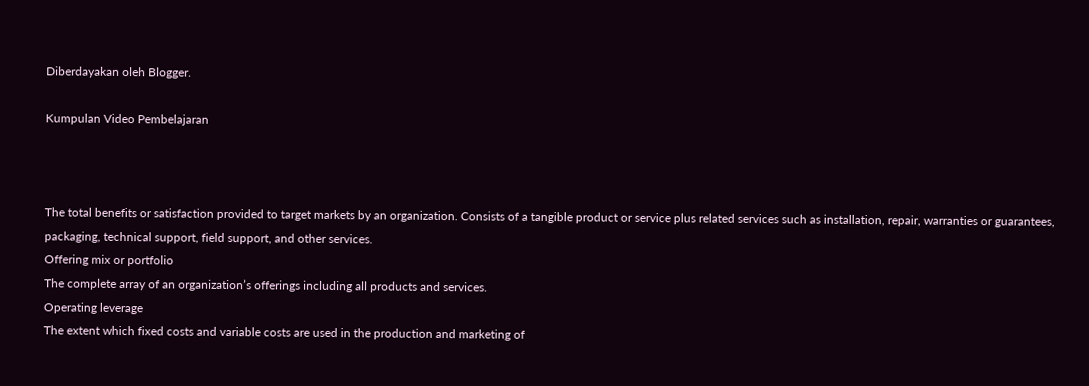Diberdayakan oleh Blogger.

Kumpulan Video Pembelajaran



The total benefits or satisfaction provided to target markets by an organization. Consists of a tangible product or service plus related services such as installation, repair, warranties or guarantees, packaging, technical support, field support, and other services.
Offering mix or portfolio
The complete array of an organization’s offerings including all products and services.
Operating leverage
The extent which fixed costs and variable costs are used in the production and marketing of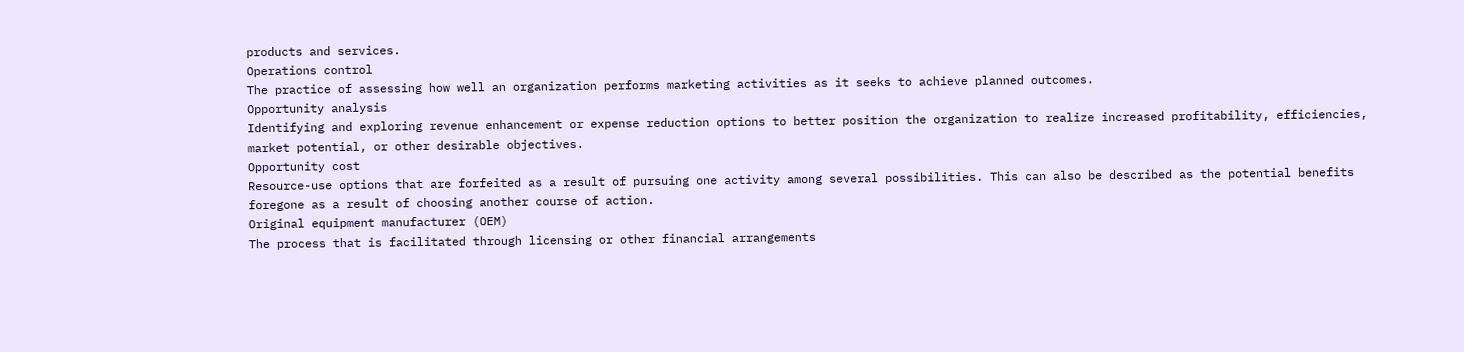products and services.
Operations control
The practice of assessing how well an organization performs marketing activities as it seeks to achieve planned outcomes.
Opportunity analysis
Identifying and exploring revenue enhancement or expense reduction options to better position the organization to realize increased profitability, efficiencies, market potential, or other desirable objectives.
Opportunity cost
Resource-use options that are forfeited as a result of pursuing one activity among several possibilities. This can also be described as the potential benefits foregone as a result of choosing another course of action.
Original equipment manufacturer (OEM)
The process that is facilitated through licensing or other financial arrangements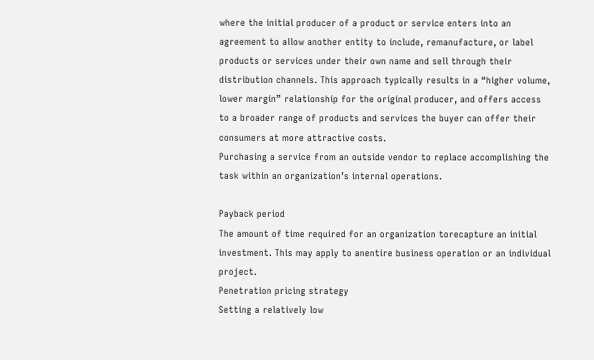where the initial producer of a product or service enters into an agreement to allow another entity to include, remanufacture, or label products or services under their own name and sell through their distribution channels. This approach typically results in a “higher volume, lower margin” relationship for the original producer, and offers access to a broader range of products and services the buyer can offer their consumers at more attractive costs.
Purchasing a service from an outside vendor to replace accomplishing the task within an organization’s internal operations.

Payback period
The amount of time required for an organization torecapture an initial investment. This may apply to anentire business operation or an individual project.
Penetration pricing strategy
Setting a relatively low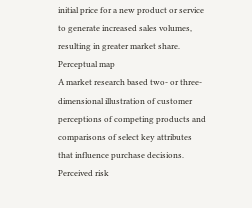initial price for a new product or service to generate increased sales volumes, resulting in greater market share.
Perceptual map
A market research based two- or three-dimensional illustration of customer perceptions of competing products and comparisons of select key attributes that influence purchase decisions.
Perceived risk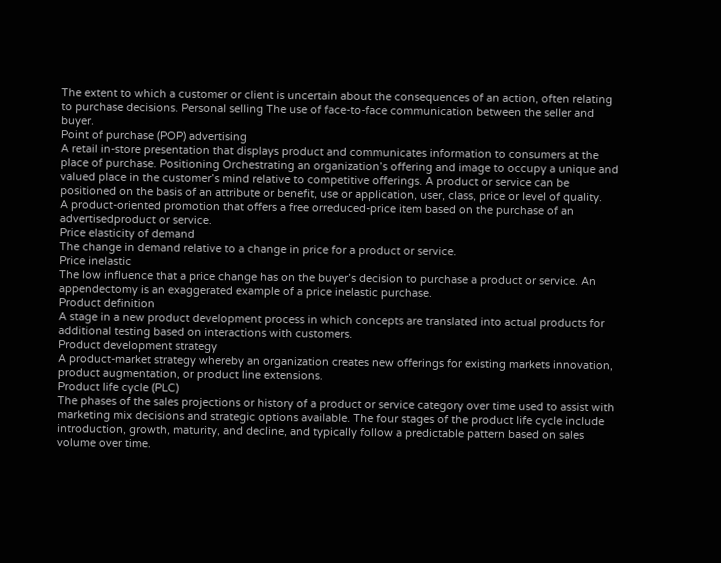The extent to which a customer or client is uncertain about the consequences of an action, often relating to purchase decisions. Personal selling The use of face-to-face communication between the seller and buyer.
Point of purchase (POP) advertising
A retail in-store presentation that displays product and communicates information to consumers at the place of purchase. Positioning Orchestrating an organization’s offering and image to occupy a unique and valued place in the customer’s mind relative to competitive offerings. A product or service can be positioned on the basis of an attribute or benefit, use or application, user, class, price or level of quality.
A product-oriented promotion that offers a free orreduced-price item based on the purchase of an advertisedproduct or service.
Price elasticity of demand
The change in demand relative to a change in price for a product or service.
Price inelastic
The low influence that a price change has on the buyer’s decision to purchase a product or service. An appendectomy is an exaggerated example of a price inelastic purchase.
Product definition
A stage in a new product development process in which concepts are translated into actual products for additional testing based on interactions with customers.
Product development strategy
A product-market strategy whereby an organization creates new offerings for existing markets innovation, product augmentation, or product line extensions.
Product life cycle (PLC)
The phases of the sales projections or history of a product or service category over time used to assist with marketing mix decisions and strategic options available. The four stages of the product life cycle include introduction, growth, maturity, and decline, and typically follow a predictable pattern based on sales volume over time.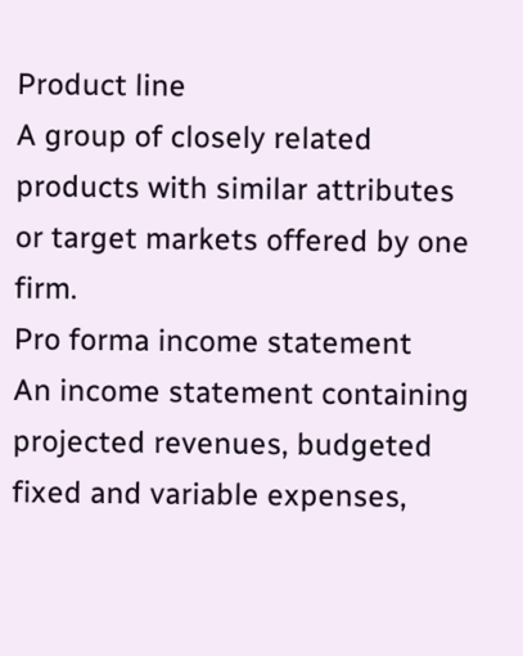Product line
A group of closely related products with similar attributes or target markets offered by one firm.
Pro forma income statement
An income statement containing projected revenues, budgeted fixed and variable expenses,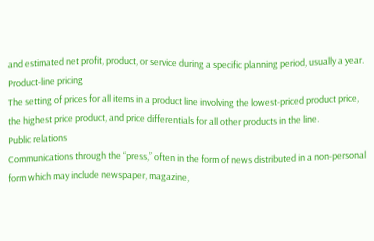and estimated net profit, product, or service during a specific planning period, usually a year.
Product-line pricing
The setting of prices for all items in a product line involving the lowest-priced product price, the highest price product, and price differentials for all other products in the line.
Public relations
Communications through the “press,” often in the form of news distributed in a non-personal form which may include newspaper, magazine,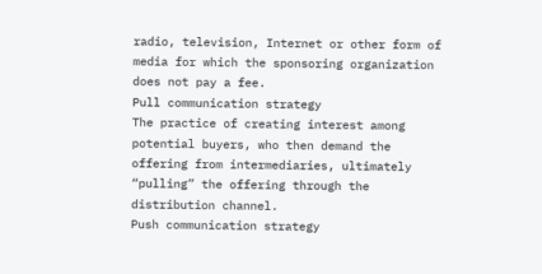radio, television, Internet or other form of media for which the sponsoring organization does not pay a fee.
Pull communication strategy
The practice of creating interest among potential buyers, who then demand the offering from intermediaries, ultimately “pulling” the offering through the distribution channel.
Push communication strategy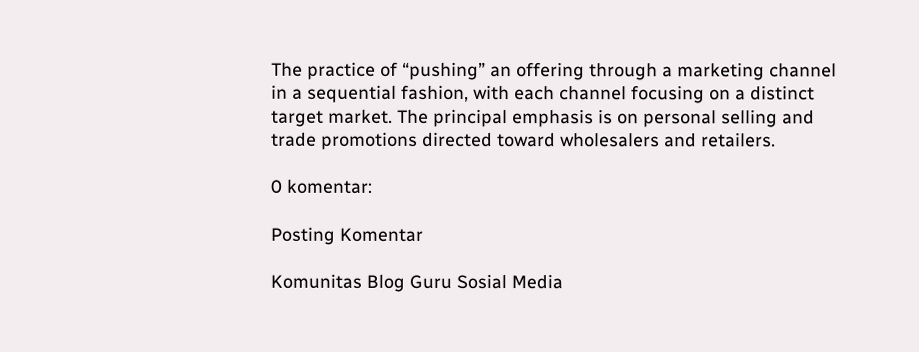The practice of “pushing” an offering through a marketing channel in a sequential fashion, with each channel focusing on a distinct target market. The principal emphasis is on personal selling and trade promotions directed toward wholesalers and retailers.

0 komentar:

Posting Komentar

Komunitas Blog Guru Sosial Media